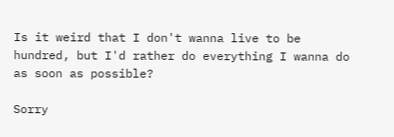Is it weird that I don't wanna live to be hundred, but I'd rather do everything I wanna do as soon as possible?

Sorry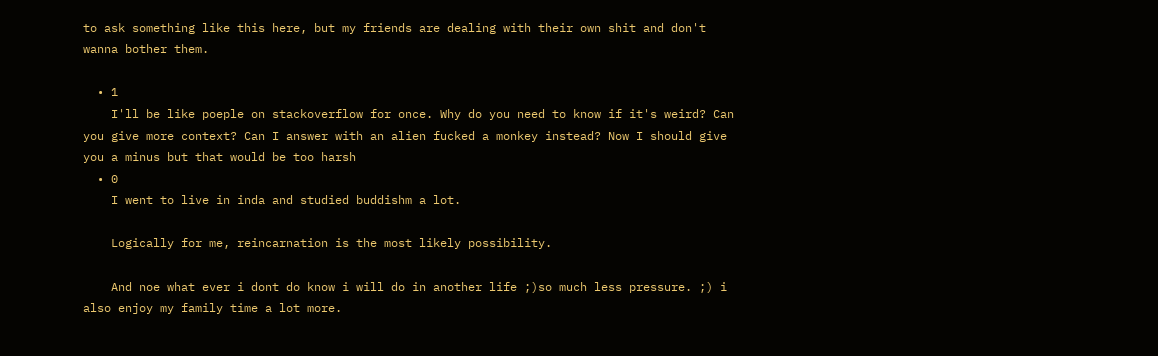to ask something like this here, but my friends are dealing with their own shit and don't wanna bother them.

  • 1
    I'll be like poeple on stackoverflow for once. Why do you need to know if it's weird? Can you give more context? Can I answer with an alien fucked a monkey instead? Now I should give you a minus but that would be too harsh
  • 0
    I went to live in inda and studied buddishm a lot.

    Logically for me, reincarnation is the most likely possibility.

    And noe what ever i dont do know i will do in another life ;)so much less pressure. ;) i also enjoy my family time a lot more.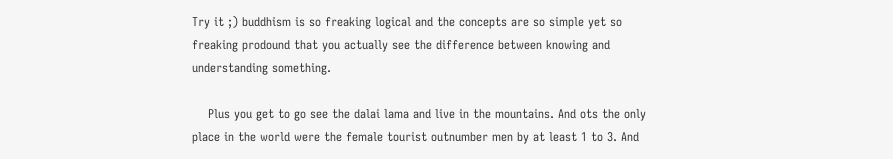Try it ;) buddhism is so freaking logical and the concepts are so simple yet so freaking prodound that you actually see the difference between knowing and understanding something.

    Plus you get to go see the dalai lama and live in the mountains. And ots the only place in the world were the female tourist outnumber men by at least 1 to 3. And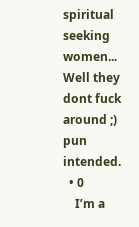spiritual seeking women... Well they dont fuck around ;) pun intended.
  • 0
    I’m a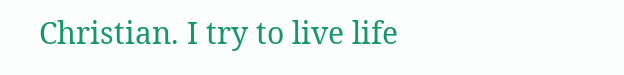Christian. I try to live life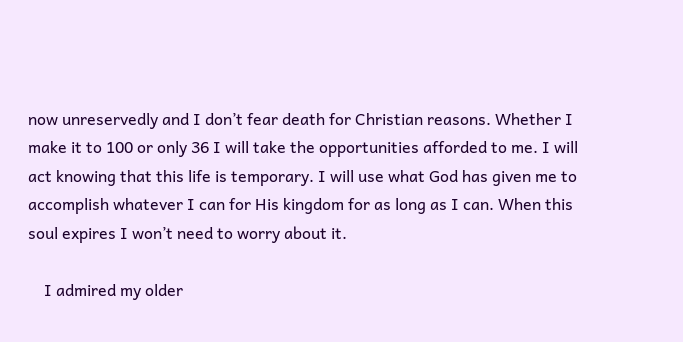now unreservedly and I don’t fear death for Christian reasons. Whether I make it to 100 or only 36 I will take the opportunities afforded to me. I will act knowing that this life is temporary. I will use what God has given me to accomplish whatever I can for His kingdom for as long as I can. When this soul expires I won’t need to worry about it.

    I admired my older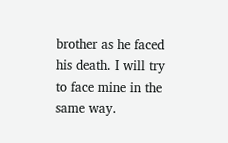brother as he faced his death. I will try to face mine in the same way.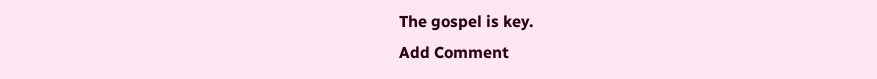The gospel is key.
Add Comment